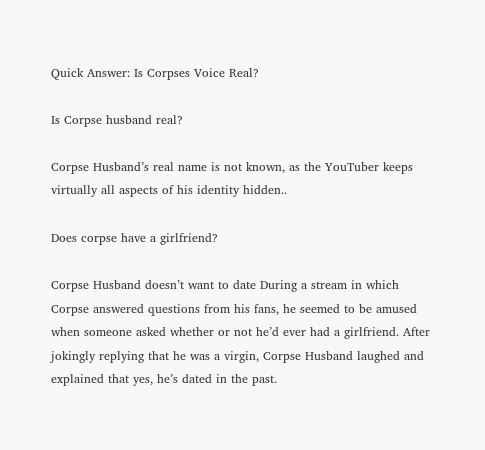Quick Answer: Is Corpses Voice Real?

Is Corpse husband real?

Corpse Husband’s real name is not known, as the YouTuber keeps virtually all aspects of his identity hidden..

Does corpse have a girlfriend?

Corpse Husband doesn’t want to date During a stream in which Corpse answered questions from his fans, he seemed to be amused when someone asked whether or not he’d ever had a girlfriend. After jokingly replying that he was a virgin, Corpse Husband laughed and explained that yes, he’s dated in the past.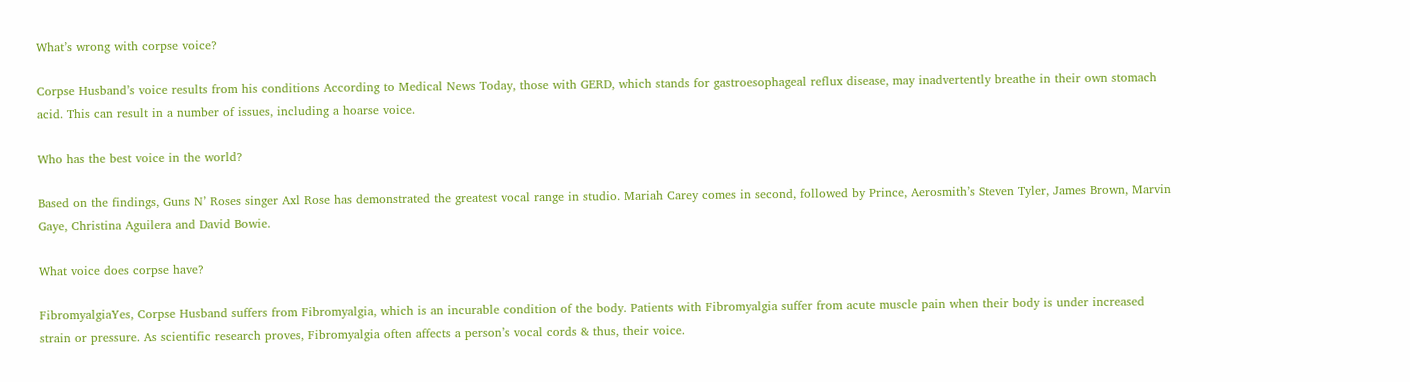What’s wrong with corpse voice?

Corpse Husband’s voice results from his conditions According to Medical News Today, those with GERD, which stands for gastroesophageal reflux disease, may inadvertently breathe in their own stomach acid. This can result in a number of issues, including a hoarse voice.

Who has the best voice in the world?

Based on the findings, Guns N’ Roses singer Axl Rose has demonstrated the greatest vocal range in studio. Mariah Carey comes in second, followed by Prince, Aerosmith’s Steven Tyler, James Brown, Marvin Gaye, Christina Aguilera and David Bowie.

What voice does corpse have?

FibromyalgiaYes, Corpse Husband suffers from Fibromyalgia, which is an incurable condition of the body. Patients with Fibromyalgia suffer from acute muscle pain when their body is under increased strain or pressure. As scientific research proves, Fibromyalgia often affects a person’s vocal cords & thus, their voice.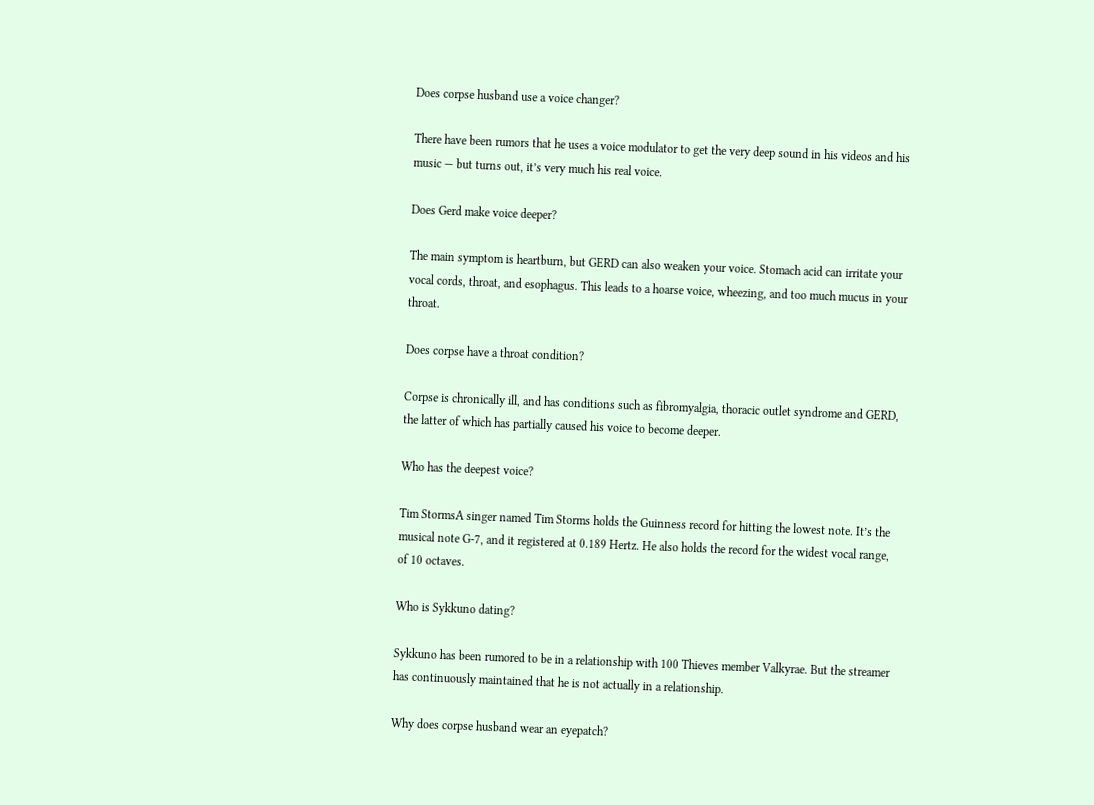Does corpse husband use a voice changer?

There have been rumors that he uses a voice modulator to get the very deep sound in his videos and his music — but turns out, it’s very much his real voice.

Does Gerd make voice deeper?

The main symptom is heartburn, but GERD can also weaken your voice. Stomach acid can irritate your vocal cords, throat, and esophagus. This leads to a hoarse voice, wheezing, and too much mucus in your throat.

Does corpse have a throat condition?

Corpse is chronically ill, and has conditions such as fibromyalgia, thoracic outlet syndrome and GERD, the latter of which has partially caused his voice to become deeper.

Who has the deepest voice?

Tim StormsA singer named Tim Storms holds the Guinness record for hitting the lowest note. It’s the musical note G-7, and it registered at 0.189 Hertz. He also holds the record for the widest vocal range, of 10 octaves.

Who is Sykkuno dating?

Sykkuno has been rumored to be in a relationship with 100 Thieves member Valkyrae. But the streamer has continuously maintained that he is not actually in a relationship.

Why does corpse husband wear an eyepatch?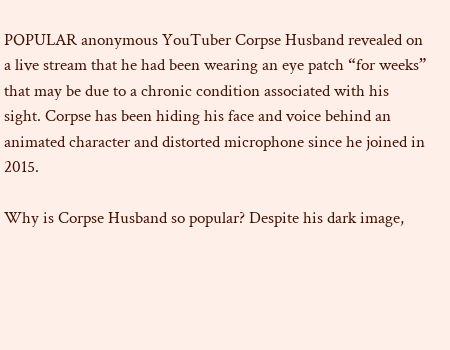POPULAR anonymous YouTuber Corpse Husband revealed on a live stream that he had been wearing an eye patch “for weeks” that may be due to a chronic condition associated with his sight. Corpse has been hiding his face and voice behind an animated character and distorted microphone since he joined in 2015.

Why is Corpse Husband so popular? Despite his dark image,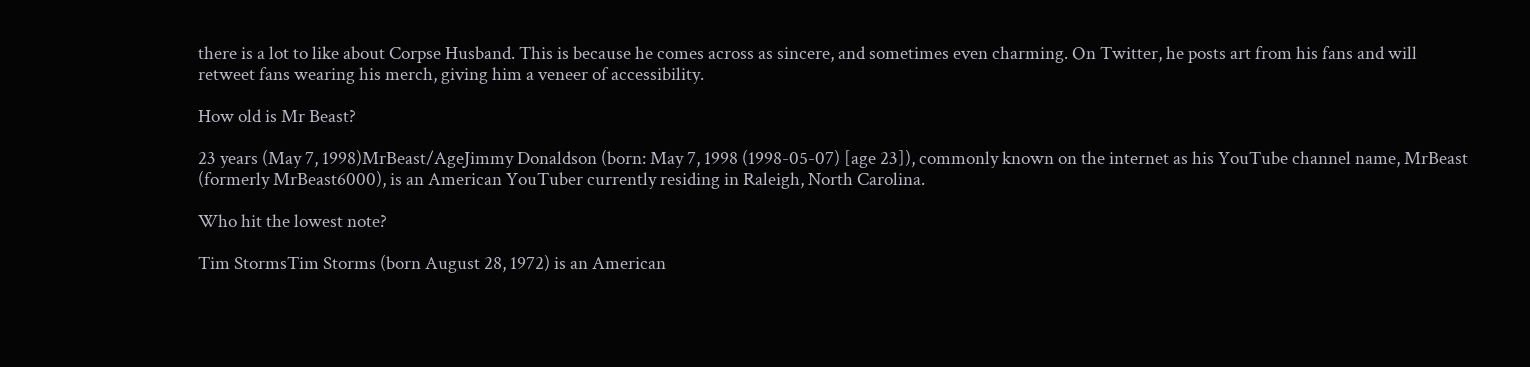there is a lot to like about Corpse Husband. This is because he comes across as sincere, and sometimes even charming. On Twitter, he posts art from his fans and will retweet fans wearing his merch, giving him a veneer of accessibility.

How old is Mr Beast?

23 years (May 7, 1998)MrBeast/AgeJimmy Donaldson (born: May 7, 1998 (1998-05-07) [age 23]), commonly known on the internet as his YouTube channel name, MrBeast (formerly MrBeast6000), is an American YouTuber currently residing in Raleigh, North Carolina.

Who hit the lowest note?

Tim StormsTim Storms (born August 28, 1972) is an American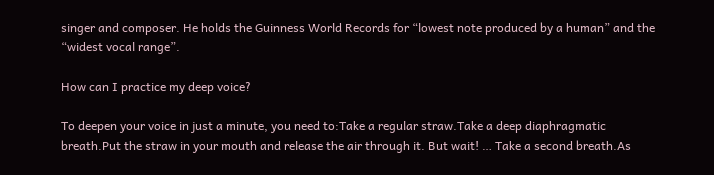singer and composer. He holds the Guinness World Records for “lowest note produced by a human” and the “widest vocal range”.

How can I practice my deep voice?

To deepen your voice in just a minute, you need to:Take a regular straw.Take a deep diaphragmatic breath.Put the straw in your mouth and release the air through it. But wait! … Take a second breath.As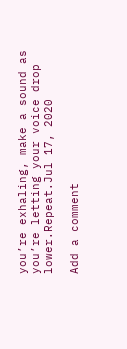you’re exhaling, make a sound as you’re letting your voice drop lower.Repeat.Jul 17, 2020

Add a comment